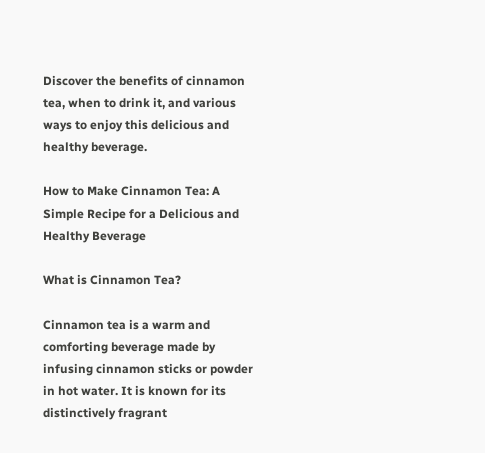Discover the benefits of cinnamon tea, when to drink it, and various ways to enjoy this delicious and healthy beverage.

How to Make Cinnamon Tea: A Simple Recipe for a Delicious and Healthy Beverage

What is Cinnamon Tea?

Cinnamon tea is a warm and comforting beverage made by infusing cinnamon sticks or powder in hot water. It is known for its distinctively fragrant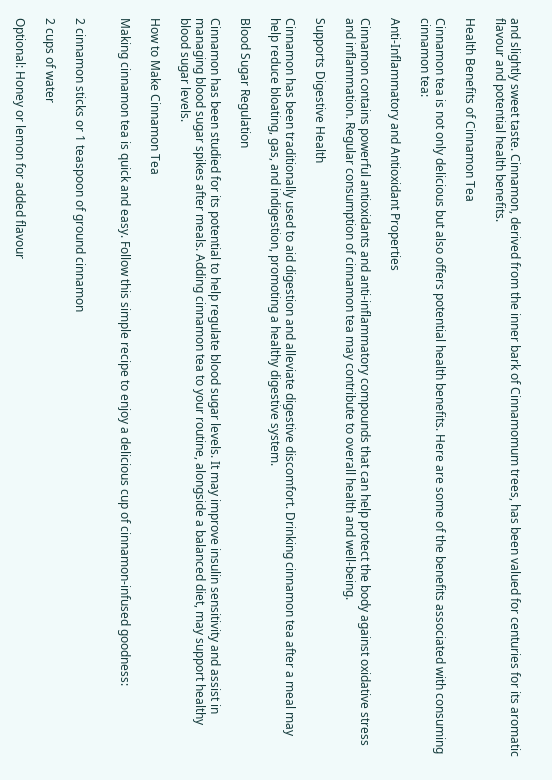and slightly sweet taste. Cinnamon, derived from the inner bark of Cinnamomum trees, has been valued for centuries for its aromatic flavour and potential health benefits.

Health Benefits of Cinnamon Tea

Cinnamon tea is not only delicious but also offers potential health benefits. Here are some of the benefits associated with consuming cinnamon tea:

Anti-Inflammatory and Antioxidant Properties

Cinnamon contains powerful antioxidants and anti-inflammatory compounds that can help protect the body against oxidative stress and inflammation. Regular consumption of cinnamon tea may contribute to overall health and well-being.

Supports Digestive Health

Cinnamon has been traditionally used to aid digestion and alleviate digestive discomfort. Drinking cinnamon tea after a meal may help reduce bloating, gas, and indigestion, promoting a healthy digestive system.

Blood Sugar Regulation

Cinnamon has been studied for its potential to help regulate blood sugar levels. It may improve insulin sensitivity and assist in managing blood sugar spikes after meals. Adding cinnamon tea to your routine, alongside a balanced diet, may support healthy blood sugar levels.

How to Make Cinnamon Tea

Making cinnamon tea is quick and easy. Follow this simple recipe to enjoy a delicious cup of cinnamon-infused goodness:


2 cinnamon sticks or 1 teaspoon of ground cinnamon

2 cups of water

Optional: Honey or lemon for added flavour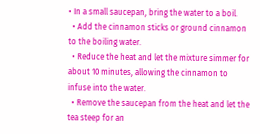• In a small saucepan, bring the water to a boil.
  • Add the cinnamon sticks or ground cinnamon to the boiling water.
  • Reduce the heat and let the mixture simmer for about 10 minutes, allowing the cinnamon to infuse into the water.
  • Remove the saucepan from the heat and let the tea steep for an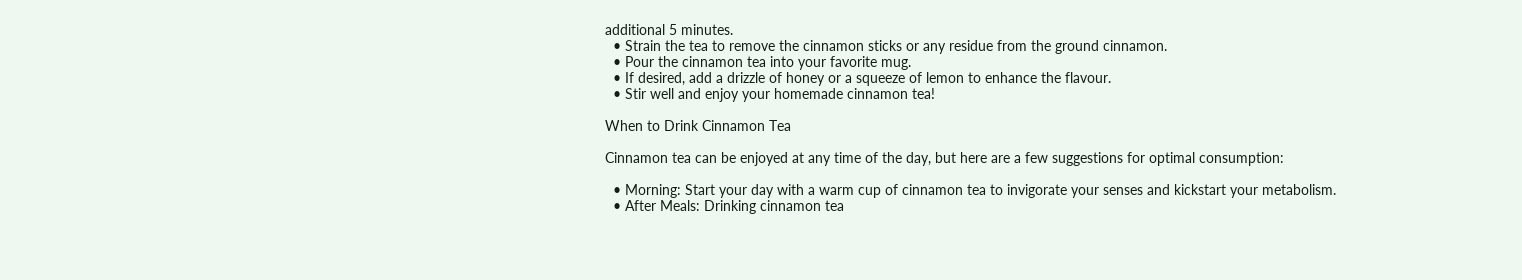additional 5 minutes.
  • Strain the tea to remove the cinnamon sticks or any residue from the ground cinnamon.
  • Pour the cinnamon tea into your favorite mug.
  • If desired, add a drizzle of honey or a squeeze of lemon to enhance the flavour.
  • Stir well and enjoy your homemade cinnamon tea!

When to Drink Cinnamon Tea

Cinnamon tea can be enjoyed at any time of the day, but here are a few suggestions for optimal consumption:

  • Morning: Start your day with a warm cup of cinnamon tea to invigorate your senses and kickstart your metabolism.
  • After Meals: Drinking cinnamon tea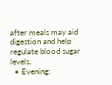after meals may aid digestion and help regulate blood sugar levels.
  • Evening: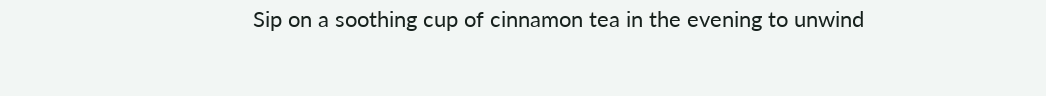Sip on a soothing cup of cinnamon tea in the evening to unwind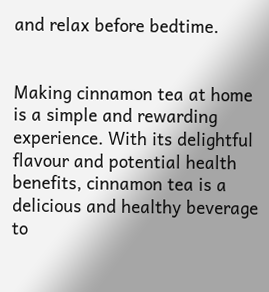and relax before bedtime.


Making cinnamon tea at home is a simple and rewarding experience. With its delightful flavour and potential health benefits, cinnamon tea is a delicious and healthy beverage to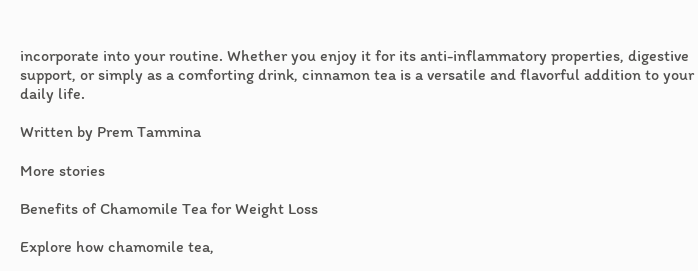incorporate into your routine. Whether you enjoy it for its anti-inflammatory properties, digestive support, or simply as a comforting drink, cinnamon tea is a versatile and flavorful addition to your daily life.

Written by Prem Tammina

More stories

Benefits of Chamomile Tea for Weight Loss

Explore how chamomile tea,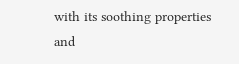with its soothing properties and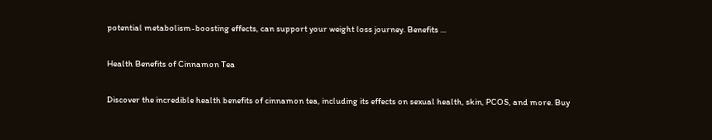potential metabolism-boosting effects, can support your weight loss journey. Benefits ...

Health Benefits of Cinnamon Tea

Discover the incredible health benefits of cinnamon tea, including its effects on sexual health, skin, PCOS, and more. Buy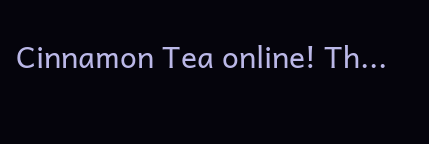Cinnamon Tea online! Th...